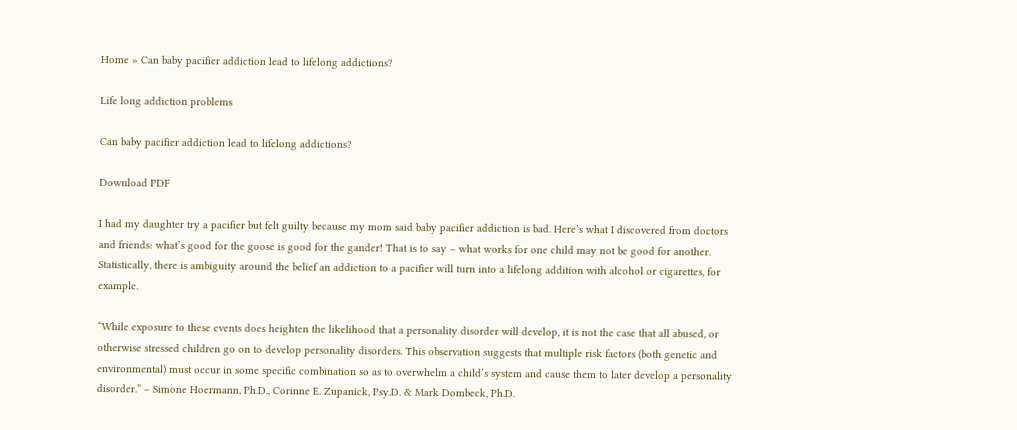Home » Can baby pacifier addiction lead to lifelong addictions?

Life long addiction problems

Can baby pacifier addiction lead to lifelong addictions?

Download PDF

I had my daughter try a pacifier but felt guilty because my mom said baby pacifier addiction is bad. Here’s what I discovered from doctors and friends: what’s good for the goose is good for the gander! That is to say – what works for one child may not be good for another. Statistically, there is ambiguity around the belief an addiction to a pacifier will turn into a lifelong addition with alcohol or cigarettes, for example.

“While exposure to these events does heighten the likelihood that a personality disorder will develop, it is not the case that all abused, or otherwise stressed children go on to develop personality disorders. This observation suggests that multiple risk factors (both genetic and environmental) must occur in some specific combination so as to overwhelm a child’s system and cause them to later develop a personality disorder.” – Simone Hoermann, Ph.D., Corinne E. Zupanick, Psy.D. & Mark Dombeck, Ph.D.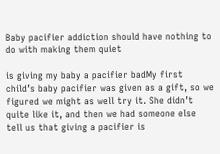Baby pacifier addiction should have nothing to do with making them quiet

is giving my baby a pacifier badMy first child’s baby pacifier was given as a gift, so we figured we might as well try it. She didn’t quite like it, and then we had someone else tell us that giving a pacifier is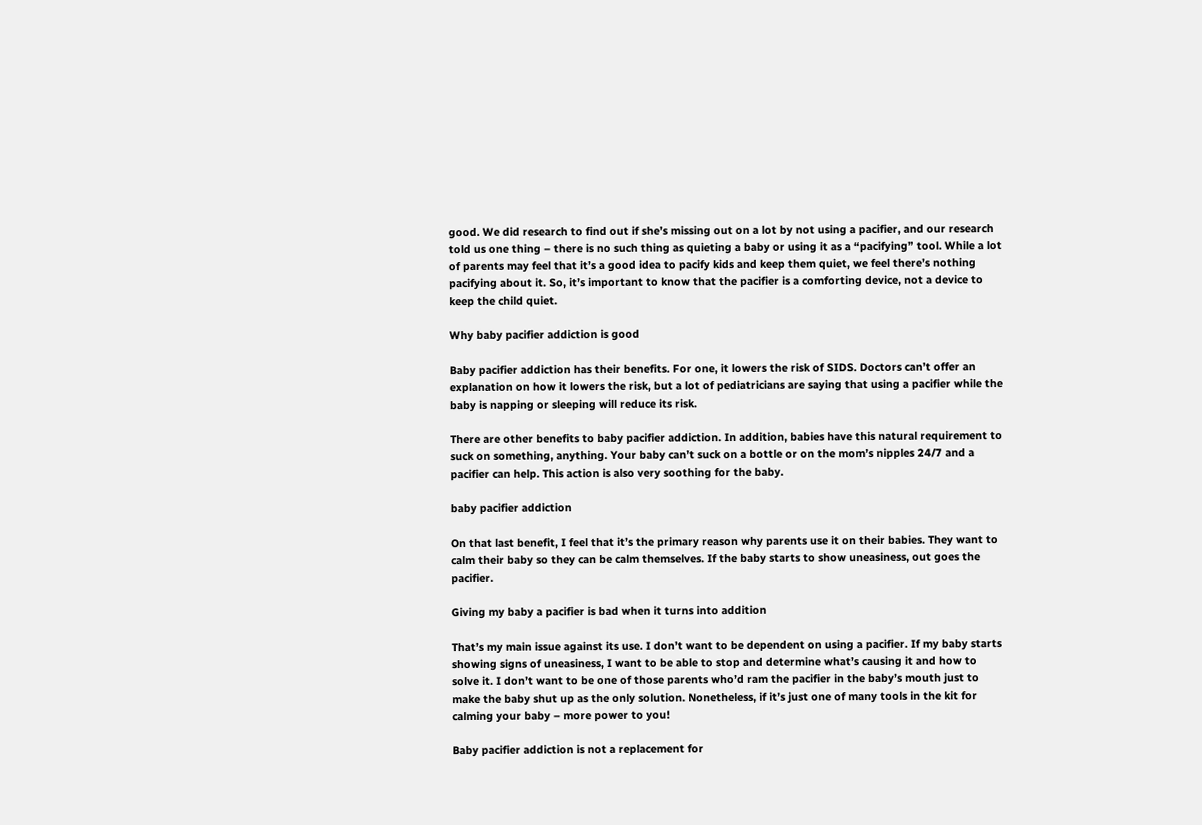good. We did research to find out if she’s missing out on a lot by not using a pacifier, and our research told us one thing – there is no such thing as quieting a baby or using it as a “pacifying” tool. While a lot of parents may feel that it’s a good idea to pacify kids and keep them quiet, we feel there’s nothing pacifying about it. So, it’s important to know that the pacifier is a comforting device, not a device to keep the child quiet.

Why baby pacifier addiction is good

Baby pacifier addiction has their benefits. For one, it lowers the risk of SIDS. Doctors can’t offer an explanation on how it lowers the risk, but a lot of pediatricians are saying that using a pacifier while the baby is napping or sleeping will reduce its risk.

There are other benefits to baby pacifier addiction. In addition, babies have this natural requirement to suck on something, anything. Your baby can’t suck on a bottle or on the mom’s nipples 24/7 and a pacifier can help. This action is also very soothing for the baby.

baby pacifier addiction

On that last benefit, I feel that it’s the primary reason why parents use it on their babies. They want to calm their baby so they can be calm themselves. If the baby starts to show uneasiness, out goes the pacifier.

Giving my baby a pacifier is bad when it turns into addition

That’s my main issue against its use. I don’t want to be dependent on using a pacifier. If my baby starts showing signs of uneasiness, I want to be able to stop and determine what’s causing it and how to solve it. I don’t want to be one of those parents who’d ram the pacifier in the baby’s mouth just to make the baby shut up as the only solution. Nonetheless, if it’s just one of many tools in the kit for calming your baby – more power to you!

Baby pacifier addiction is not a replacement for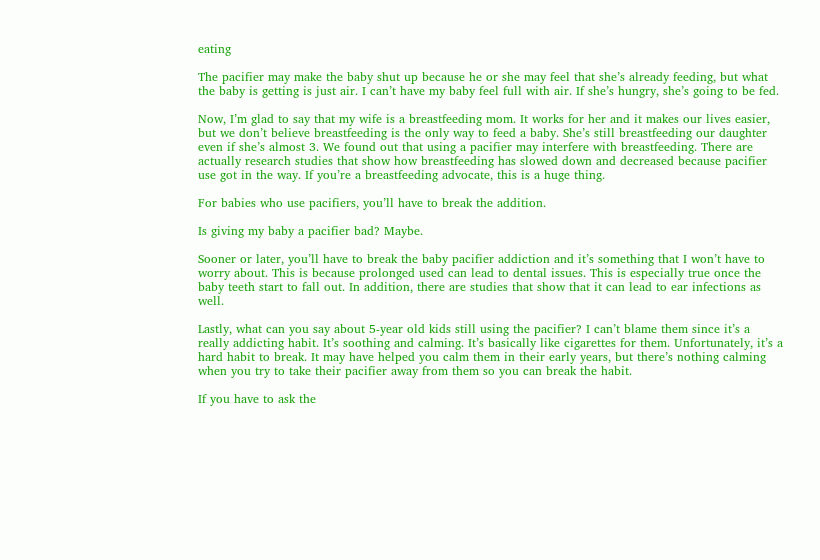eating

The pacifier may make the baby shut up because he or she may feel that she’s already feeding, but what the baby is getting is just air. I can’t have my baby feel full with air. If she’s hungry, she’s going to be fed.

Now, I’m glad to say that my wife is a breastfeeding mom. It works for her and it makes our lives easier, but we don’t believe breastfeeding is the only way to feed a baby. She’s still breastfeeding our daughter even if she’s almost 3. We found out that using a pacifier may interfere with breastfeeding. There are actually research studies that show how breastfeeding has slowed down and decreased because pacifier use got in the way. If you’re a breastfeeding advocate, this is a huge thing.

For babies who use pacifiers, you’ll have to break the addition.

Is giving my baby a pacifier bad? Maybe.

Sooner or later, you’ll have to break the baby pacifier addiction and it’s something that I won’t have to worry about. This is because prolonged used can lead to dental issues. This is especially true once the baby teeth start to fall out. In addition, there are studies that show that it can lead to ear infections as well.

Lastly, what can you say about 5-year old kids still using the pacifier? I can’t blame them since it’s a really addicting habit. It’s soothing and calming. It’s basically like cigarettes for them. Unfortunately, it’s a hard habit to break. It may have helped you calm them in their early years, but there’s nothing calming when you try to take their pacifier away from them so you can break the habit.

If you have to ask the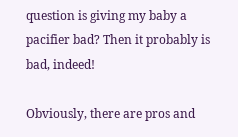question is giving my baby a pacifier bad? Then it probably is bad, indeed!

Obviously, there are pros and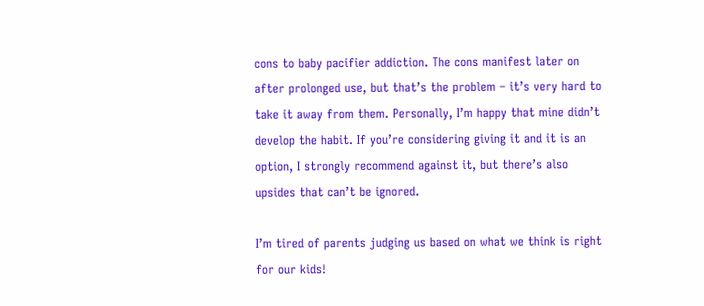cons to baby pacifier addiction. The cons manifest later on after prolonged use, but that’s the problem – it’s very hard to take it away from them. Personally, I’m happy that mine didn’t develop the habit. If you’re considering giving it and it is an option, I strongly recommend against it, but there’s also upsides that can’t be ignored.

I’m tired of parents judging us based on what we think is right for our kids!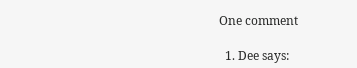One comment

  1. Dee says: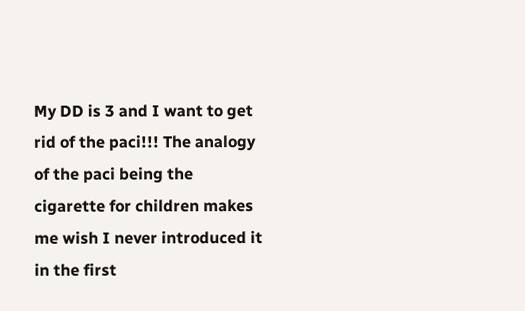My DD is 3 and I want to get rid of the paci!!! The analogy of the paci being the cigarette for children makes me wish I never introduced it in the first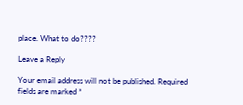place. What to do????

Leave a Reply

Your email address will not be published. Required fields are marked *